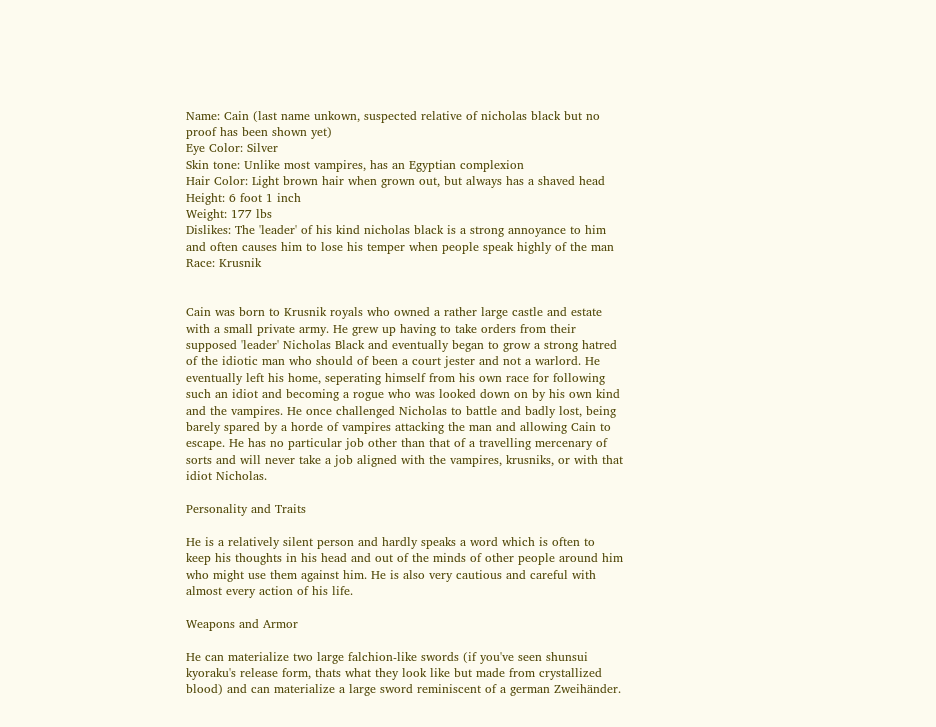Name: Cain (last name unkown, suspected relative of nicholas black but no proof has been shown yet)
Eye Color: Silver
Skin tone: Unlike most vampires, has an Egyptian complexion
Hair Color: Light brown hair when grown out, but always has a shaved head
Height: 6 foot 1 inch
Weight: 177 lbs
Dislikes: The 'leader' of his kind nicholas black is a strong annoyance to him and often causes him to lose his temper when people speak highly of the man
Race: Krusnik


Cain was born to Krusnik royals who owned a rather large castle and estate with a small private army. He grew up having to take orders from their supposed 'leader' Nicholas Black and eventually began to grow a strong hatred of the idiotic man who should of been a court jester and not a warlord. He eventually left his home, seperating himself from his own race for following such an idiot and becoming a rogue who was looked down on by his own kind and the vampires. He once challenged Nicholas to battle and badly lost, being barely spared by a horde of vampires attacking the man and allowing Cain to escape. He has no particular job other than that of a travelling mercenary of sorts and will never take a job aligned with the vampires, krusniks, or with that idiot Nicholas.

Personality and Traits

He is a relatively silent person and hardly speaks a word which is often to keep his thoughts in his head and out of the minds of other people around him who might use them against him. He is also very cautious and careful with almost every action of his life.

Weapons and Armor

He can materialize two large falchion-like swords (if you've seen shunsui kyoraku's release form, thats what they look like but made from crystallized blood) and can materialize a large sword reminiscent of a german Zweihänder.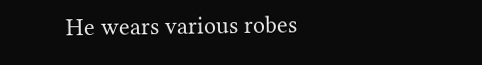He wears various robes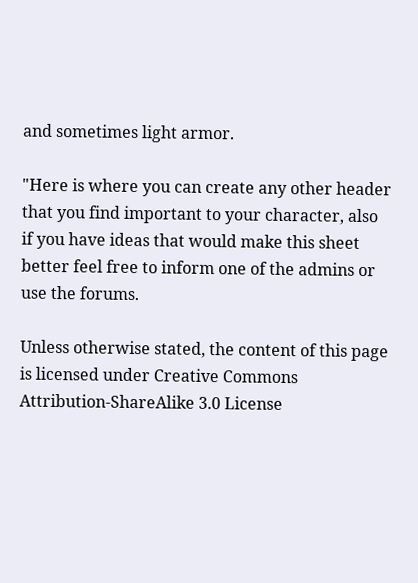and sometimes light armor.

"Here is where you can create any other header that you find important to your character, also if you have ideas that would make this sheet better feel free to inform one of the admins or use the forums.

Unless otherwise stated, the content of this page is licensed under Creative Commons Attribution-ShareAlike 3.0 License